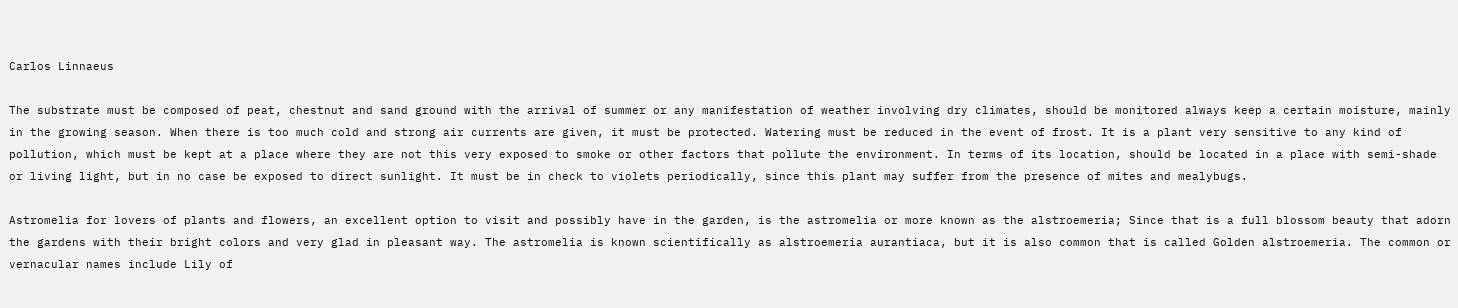Carlos Linnaeus

The substrate must be composed of peat, chestnut and sand ground with the arrival of summer or any manifestation of weather involving dry climates, should be monitored always keep a certain moisture, mainly in the growing season. When there is too much cold and strong air currents are given, it must be protected. Watering must be reduced in the event of frost. It is a plant very sensitive to any kind of pollution, which must be kept at a place where they are not this very exposed to smoke or other factors that pollute the environment. In terms of its location, should be located in a place with semi-shade or living light, but in no case be exposed to direct sunlight. It must be in check to violets periodically, since this plant may suffer from the presence of mites and mealybugs.

Astromelia for lovers of plants and flowers, an excellent option to visit and possibly have in the garden, is the astromelia or more known as the alstroemeria; Since that is a full blossom beauty that adorn the gardens with their bright colors and very glad in pleasant way. The astromelia is known scientifically as alstroemeria aurantiaca, but it is also common that is called Golden alstroemeria. The common or vernacular names include Lily of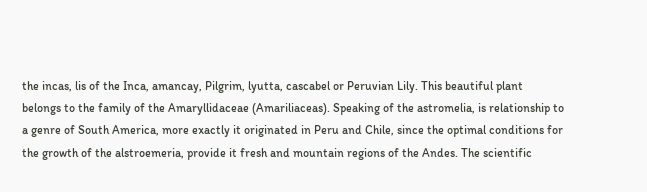the incas, lis of the Inca, amancay, Pilgrim, lyutta, cascabel or Peruvian Lily. This beautiful plant belongs to the family of the Amaryllidaceae (Amariliaceas). Speaking of the astromelia, is relationship to a genre of South America, more exactly it originated in Peru and Chile, since the optimal conditions for the growth of the alstroemeria, provide it fresh and mountain regions of the Andes. The scientific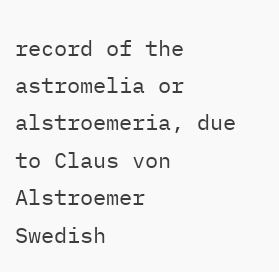record of the astromelia or alstroemeria, due to Claus von Alstroemer Swedish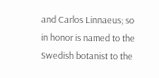and Carlos Linnaeus; so in honor is named to the Swedish botanist to the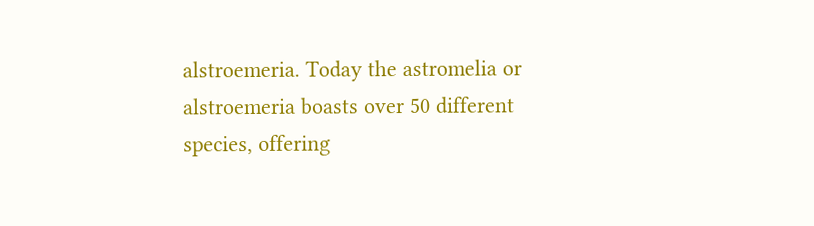alstroemeria. Today the astromelia or alstroemeria boasts over 50 different species, offering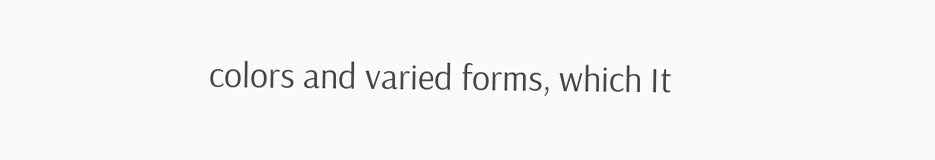colors and varied forms, which It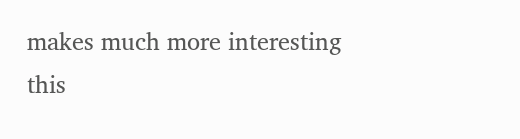makes much more interesting this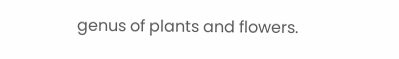genus of plants and flowers.